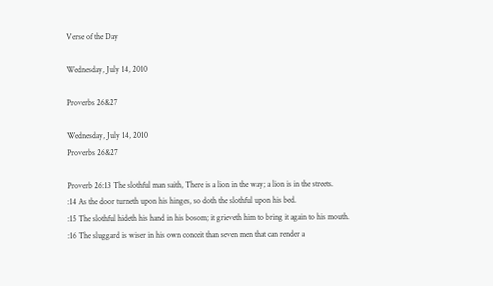Verse of the Day

Wednesday, July 14, 2010

Proverbs 26&27

Wednesday, July 14, 2010
Proverbs 26&27

Proverb 26:13 The slothful man saith, There is a lion in the way; a lion is in the streets.
:14 As the door turneth upon his hinges, so doth the slothful upon his bed.
:15 The slothful hideth his hand in his bosom; it grieveth him to bring it again to his mouth.
:16 The sluggard is wiser in his own conceit than seven men that can render a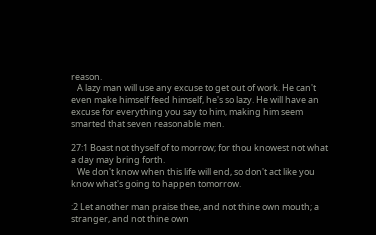reason.
   A lazy man will use any excuse to get out of work. He can't even make himself feed himself, he's so lazy. He will have an excuse for everything you say to him, making him seem smarted that seven reasonable men.

27:1 Boast not thyself of to morrow; for thou knowest not what a day may bring forth.
   We don't know when this life will end, so don't act like you know what's going to happen tomorrow.

:2 Let another man praise thee, and not thine own mouth; a stranger, and not thine own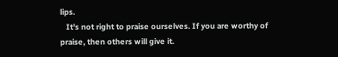lips.
   It's not right to praise ourselves. If you are worthy of praise, then others will give it.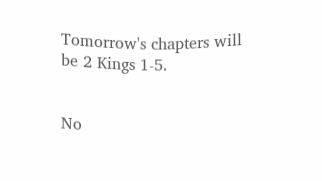Tomorrow's chapters will be 2 Kings 1-5.


No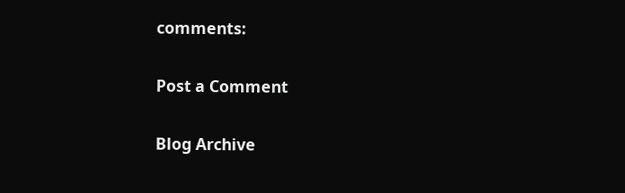comments:

Post a Comment

Blog Archive